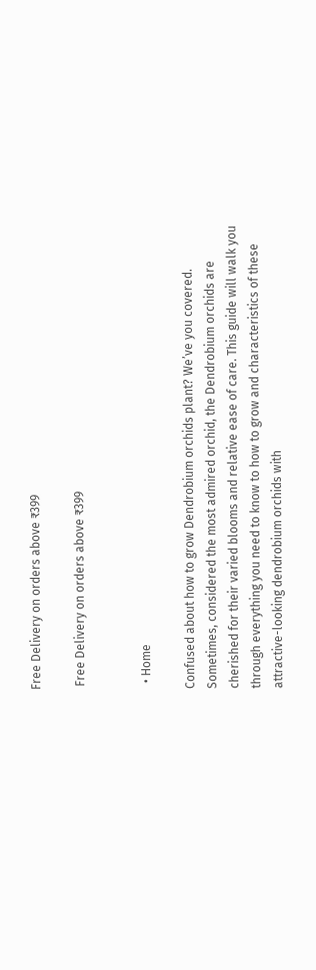Free Delivery on orders above ₹399

 Free Delivery on orders above ₹399


  • Home

Confused about how to grow Dendrobium orchids plant? We’ve you covered. Sometimes, considered the most admired orchid, the Dendrobium orchids are cherished for their varied blooms and relative ease of care. This guide will walk you through everything you need to know to how to grow and characteristics of these attractive-looking dendrobium orchids with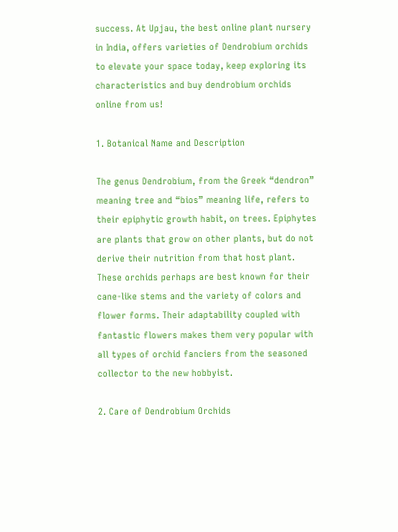success. At Upjau, the best online plant nursery in India, offers varieties of Dendrobium orchids to elevate your space today, keep exploring its characteristics and buy dendrobium orchids online from us!

1. Botanical Name and Description

The genus Dendrobium, from the Greek “dendron” meaning tree and “bios” meaning life, refers to their epiphytic growth habit, on trees. Epiphytes are plants that grow on other plants, but do not derive their nutrition from that host plant. These orchids perhaps are best known for their cane-like stems and the variety of colors and flower forms. Their adaptability coupled with fantastic flowers makes them very popular with all types of orchid fanciers from the seasoned collector to the new hobbyist.

2. Care of Dendrobium Orchids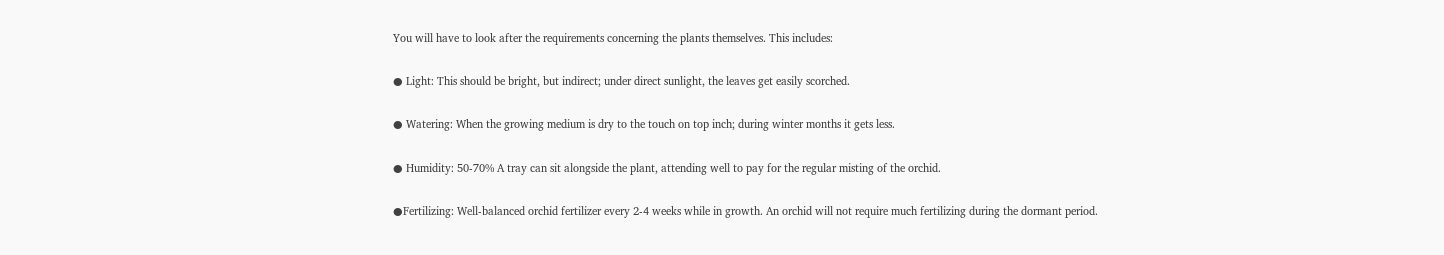You will have to look after the requirements concerning the plants themselves. This includes:

● Light: This should be bright, but indirect; under direct sunlight, the leaves get easily scorched.

● Watering: When the growing medium is dry to the touch on top inch; during winter months it gets less.

● Humidity: 50-70% A tray can sit alongside the plant, attending well to pay for the regular misting of the orchid.

●Fertilizing: Well-balanced orchid fertilizer every 2-4 weeks while in growth. An orchid will not require much fertilizing during the dormant period.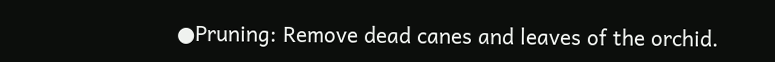●Pruning: Remove dead canes and leaves of the orchid.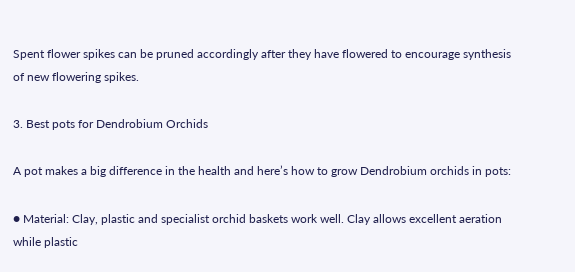Spent flower spikes can be pruned accordingly after they have flowered to encourage synthesis of new flowering spikes.

3. Best pots for Dendrobium Orchids

A pot makes a big difference in the health and here’s how to grow Dendrobium orchids in pots:

● Material: Clay, plastic and specialist orchid baskets work well. Clay allows excellent aeration while plastic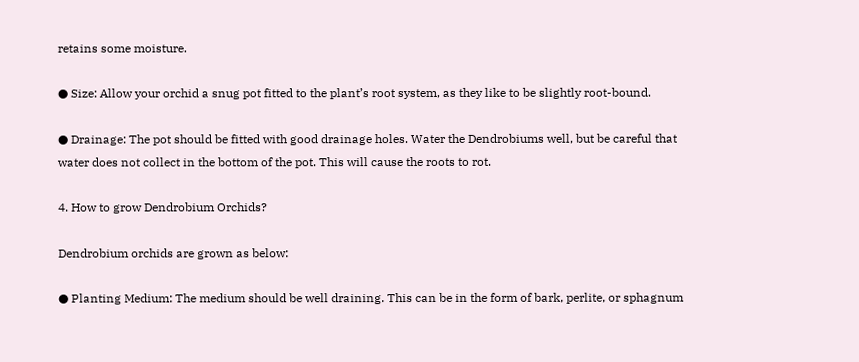retains some moisture.

● Size: Allow your orchid a snug pot fitted to the plant’s root system, as they like to be slightly root-bound.

● Drainage: The pot should be fitted with good drainage holes. Water the Dendrobiums well, but be careful that water does not collect in the bottom of the pot. This will cause the roots to rot.

4. How to grow Dendrobium Orchids?

Dendrobium orchids are grown as below:

● Planting Medium: The medium should be well draining. This can be in the form of bark, perlite, or sphagnum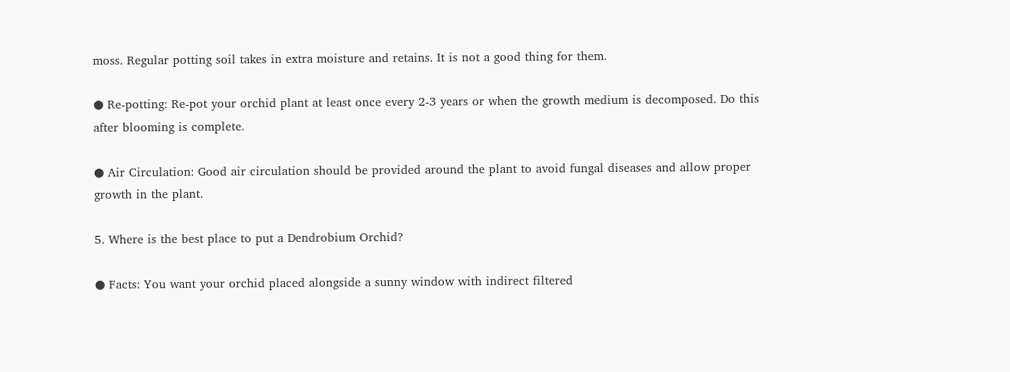moss. Regular potting soil takes in extra moisture and retains. It is not a good thing for them.

● Re-potting: Re-pot your orchid plant at least once every 2-3 years or when the growth medium is decomposed. Do this after blooming is complete.

● Air Circulation: Good air circulation should be provided around the plant to avoid fungal diseases and allow proper growth in the plant.

5. Where is the best place to put a Dendrobium Orchid?

● Facts: You want your orchid placed alongside a sunny window with indirect filtered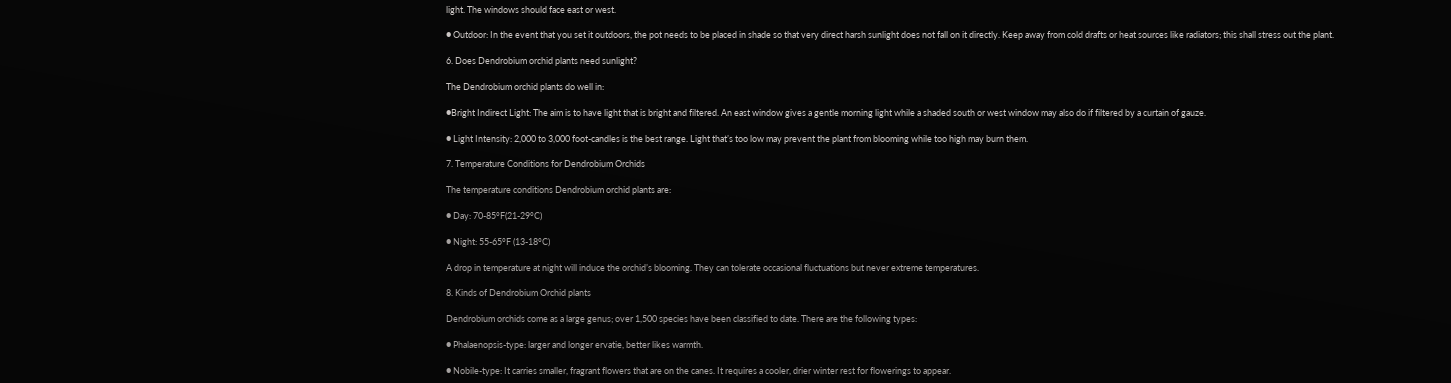light. The windows should face east or west.

● Outdoor: In the event that you set it outdoors, the pot needs to be placed in shade so that very direct harsh sunlight does not fall on it directly. Keep away from cold drafts or heat sources like radiators; this shall stress out the plant.

6. Does Dendrobium orchid plants need sunlight?

The Dendrobium orchid plants do well in:

●Bright Indirect Light: The aim is to have light that is bright and filtered. An east window gives a gentle morning light while a shaded south or west window may also do if filtered by a curtain of gauze.

● Light Intensity: 2,000 to 3,000 foot-candles is the best range. Light that’s too low may prevent the plant from blooming while too high may burn them.

7. Temperature Conditions for Dendrobium Orchids

The temperature conditions Dendrobium orchid plants are:

● Day: 70-85°F(21-29°C)

● Night: 55-65°F (13-18°C)

A drop in temperature at night will induce the orchid’s blooming. They can tolerate occasional fluctuations but never extreme temperatures.

8. Kinds of Dendrobium Orchid plants

Dendrobium orchids come as a large genus; over 1,500 species have been classified to date. There are the following types:

● Phalaenopsis-type: larger and longer ervatie, better likes warmth.

● Nobile-type: It carries smaller, fragrant flowers that are on the canes. It requires a cooler, drier winter rest for flowerings to appear.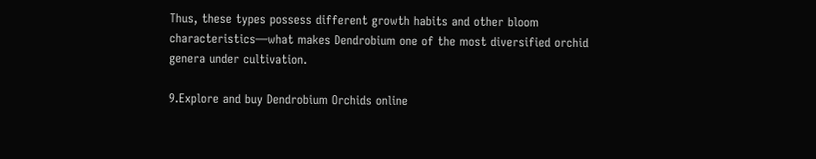Thus, these types possess different growth habits and other bloom characteristics—what makes Dendrobium one of the most diversified orchid genera under cultivation.

9.Explore and buy Dendrobium Orchids online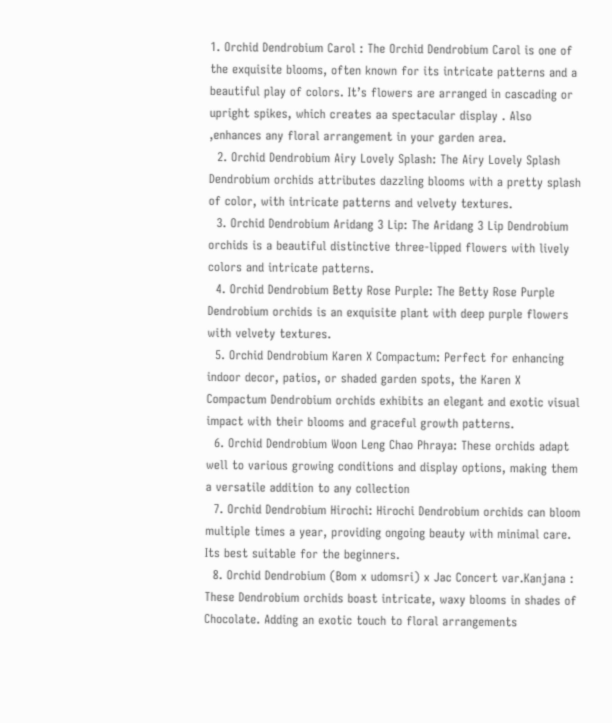1. Orchid Dendrobium Carol : The Orchid Dendrobium Carol is one of the exquisite blooms, often known for its intricate patterns and a beautiful play of colors. It’s flowers are arranged in cascading or upright spikes, which creates aa spectacular display . Also ,enhances any floral arrangement in your garden area.
  2. Orchid Dendrobium Airy Lovely Splash: The Airy Lovely Splash Dendrobium orchids attributes dazzling blooms with a pretty splash of color, with intricate patterns and velvety textures.
  3. Orchid Dendrobium Aridang 3 Lip: The Aridang 3 Lip Dendrobium orchids is a beautiful distinctive three-lipped flowers with lively colors and intricate patterns.
  4. Orchid Dendrobium Betty Rose Purple: The Betty Rose Purple Dendrobium orchids is an exquisite plant with deep purple flowers with velvety textures.
  5. Orchid Dendrobium Karen X Compactum: Perfect for enhancing indoor decor, patios, or shaded garden spots, the Karen X Compactum Dendrobium orchids exhibits an elegant and exotic visual impact with their blooms and graceful growth patterns.
  6. Orchid Dendrobium Woon Leng Chao Phraya: These orchids adapt well to various growing conditions and display options, making them a versatile addition to any collection
  7. Orchid Dendrobium Hirochi: Hirochi Dendrobium orchids can bloom multiple times a year, providing ongoing beauty with minimal care. Its best suitable for the beginners.
  8. Orchid Dendrobium (Bom x udomsri) x Jac Concert var.Kanjana : These Dendrobium orchids boast intricate, waxy blooms in shades of Chocolate. Adding an exotic touch to floral arrangements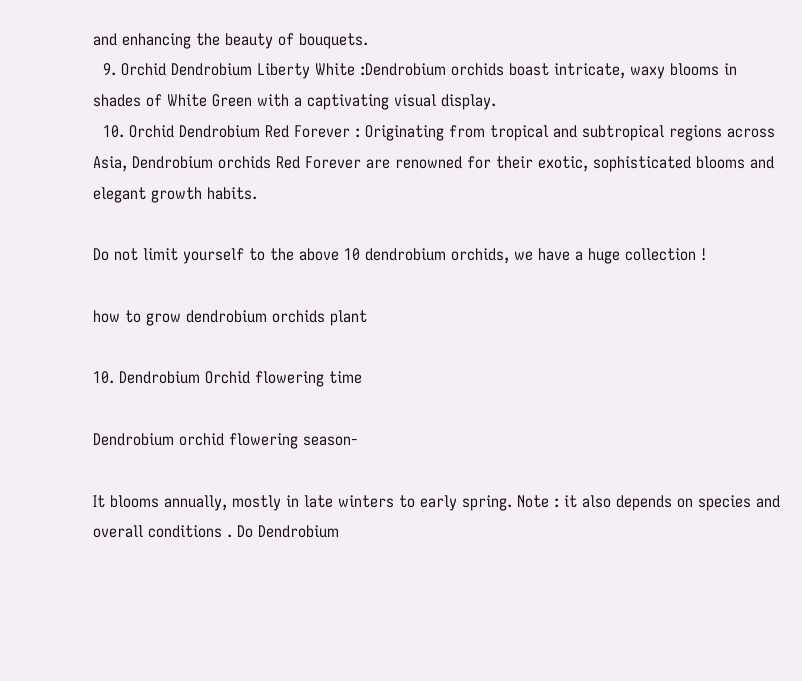and enhancing the beauty of bouquets.
  9. Orchid Dendrobium Liberty White :Dendrobium orchids boast intricate, waxy blooms in shades of White Green with a captivating visual display.
  10. Orchid Dendrobium Red Forever : Originating from tropical and subtropical regions across Asia, Dendrobium orchids Red Forever are renowned for their exotic, sophisticated blooms and elegant growth habits.

Do not limit yourself to the above 10 dendrobium orchids, we have a huge collection !

how to grow dendrobium orchids plant

10. Dendrobium Orchid flowering time

Dendrobium orchid flowering season-

It blooms annually, mostly in late winters to early spring. Note : it also depends on species and overall conditions . Do Dendrobium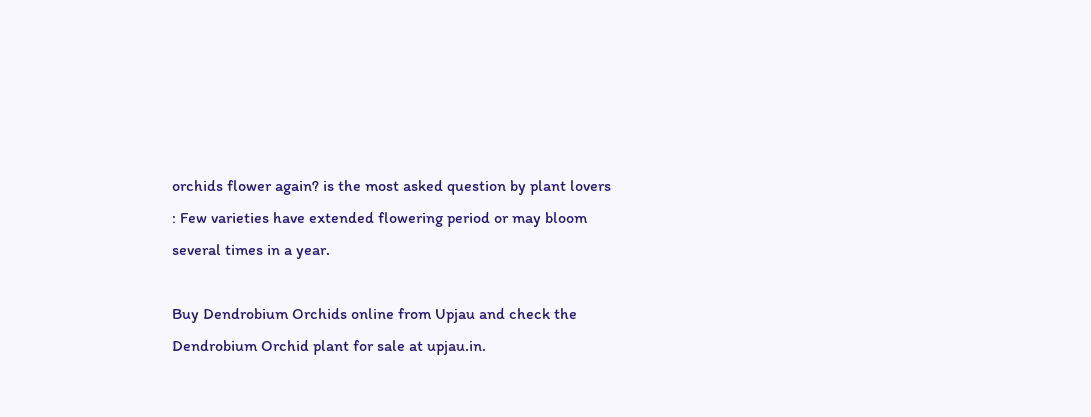orchids flower again? is the most asked question by plant lovers : Few varieties have extended flowering period or may bloom several times in a year.

Buy Dendrobium Orchids online from Upjau and check the Dendrobium Orchid plant for sale at upjau.in.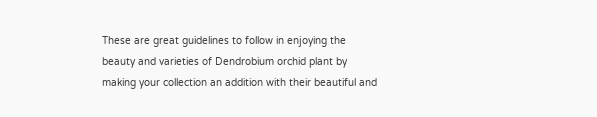These are great guidelines to follow in enjoying the beauty and varieties of Dendrobium orchid plant by making your collection an addition with their beautiful and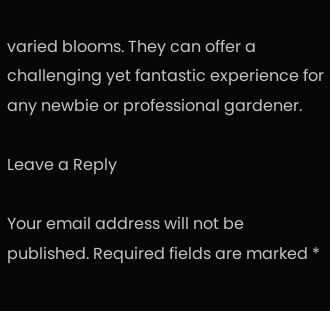varied blooms. They can offer a challenging yet fantastic experience for any newbie or professional gardener.

Leave a Reply

Your email address will not be published. Required fields are marked *